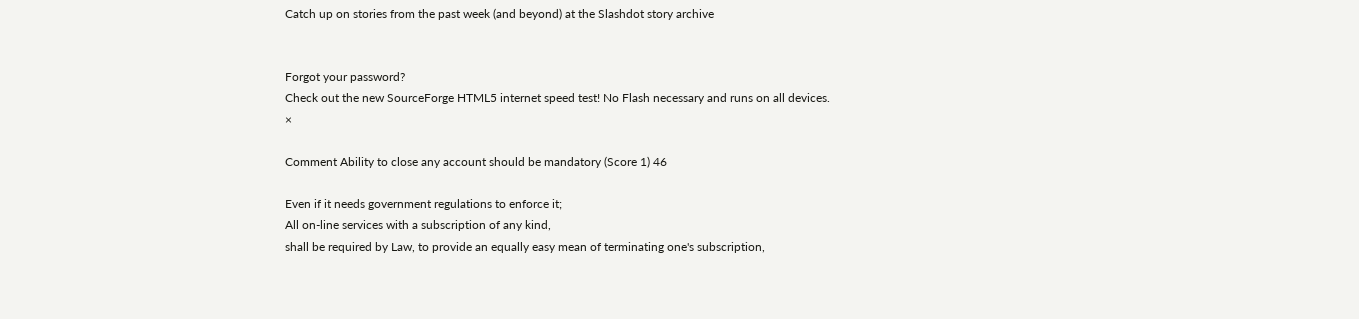Catch up on stories from the past week (and beyond) at the Slashdot story archive


Forgot your password?
Check out the new SourceForge HTML5 internet speed test! No Flash necessary and runs on all devices. ×

Comment Ability to close any account should be mandatory (Score 1) 46

Even if it needs government regulations to enforce it;
All on-line services with a subscription of any kind,
shall be required by Law, to provide an equally easy mean of terminating one's subscription,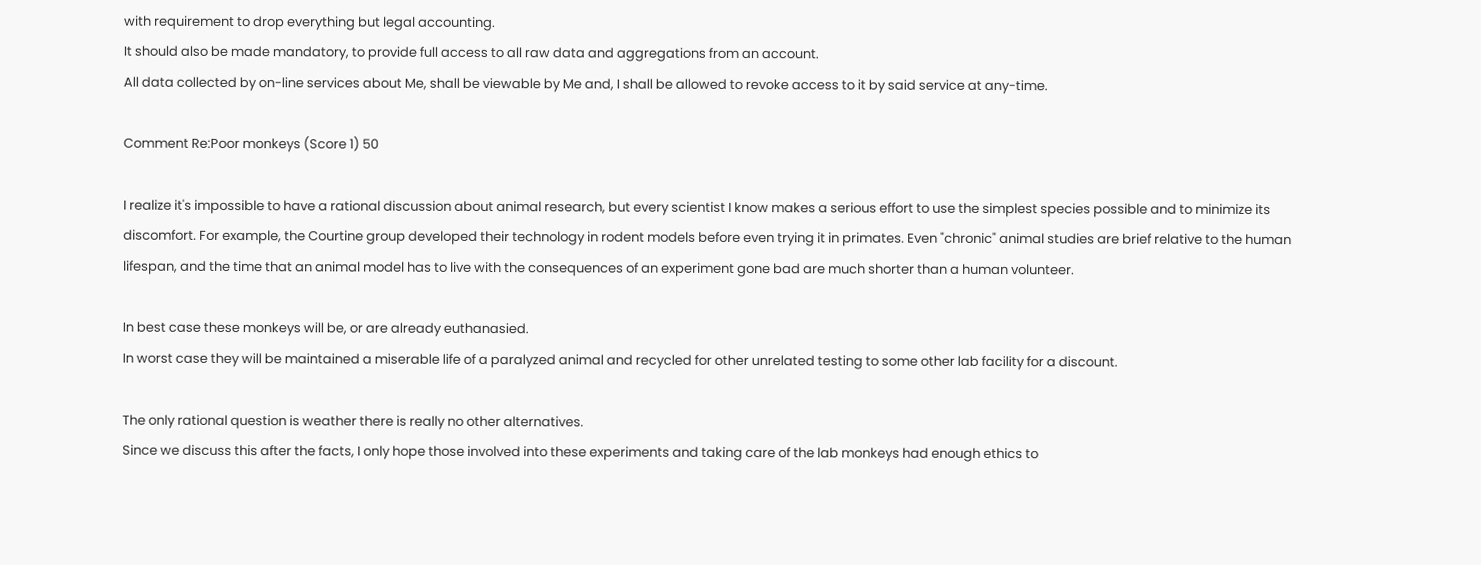with requirement to drop everything but legal accounting.
It should also be made mandatory, to provide full access to all raw data and aggregations from an account.
All data collected by on-line services about Me, shall be viewable by Me and, I shall be allowed to revoke access to it by said service at any-time.

Comment Re:Poor monkeys (Score 1) 50

I realize it's impossible to have a rational discussion about animal research, but every scientist I know makes a serious effort to use the simplest species possible and to minimize its discomfort. For example, the Courtine group developed their technology in rodent models before even trying it in primates. Even "chronic" animal studies are brief relative to the human lifespan, and the time that an animal model has to live with the consequences of an experiment gone bad are much shorter than a human volunteer.

In best case these monkeys will be, or are already euthanasied.
In worst case they will be maintained a miserable life of a paralyzed animal and recycled for other unrelated testing to some other lab facility for a discount.

The only rational question is weather there is really no other alternatives.
Since we discuss this after the facts, I only hope those involved into these experiments and taking care of the lab monkeys had enough ethics to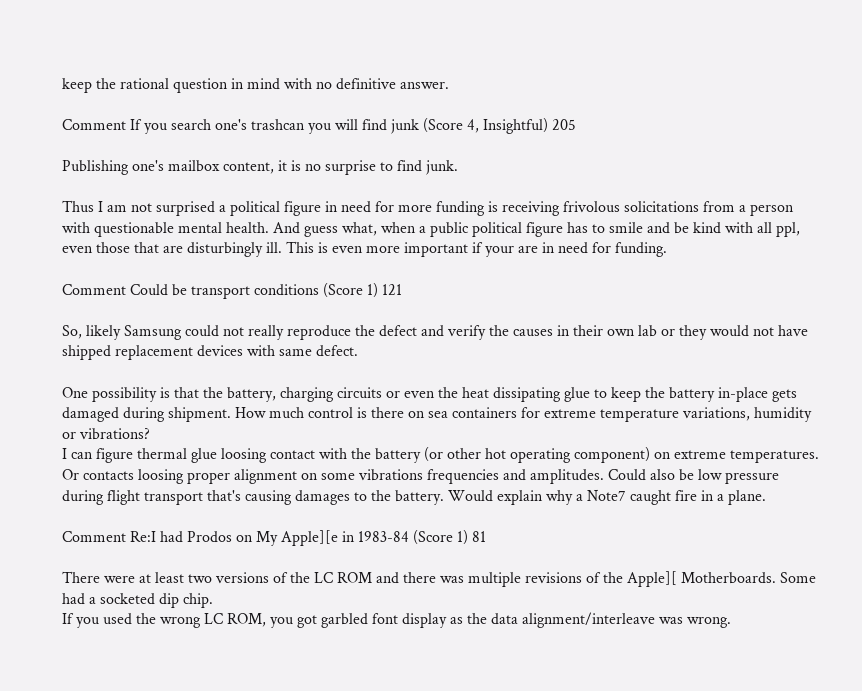keep the rational question in mind with no definitive answer.

Comment If you search one's trashcan you will find junk (Score 4, Insightful) 205

Publishing one's mailbox content, it is no surprise to find junk.

Thus I am not surprised a political figure in need for more funding is receiving frivolous solicitations from a person with questionable mental health. And guess what, when a public political figure has to smile and be kind with all ppl, even those that are disturbingly ill. This is even more important if your are in need for funding.

Comment Could be transport conditions (Score 1) 121

So, likely Samsung could not really reproduce the defect and verify the causes in their own lab or they would not have shipped replacement devices with same defect.

One possibility is that the battery, charging circuits or even the heat dissipating glue to keep the battery in-place gets damaged during shipment. How much control is there on sea containers for extreme temperature variations, humidity or vibrations?
I can figure thermal glue loosing contact with the battery (or other hot operating component) on extreme temperatures. Or contacts loosing proper alignment on some vibrations frequencies and amplitudes. Could also be low pressure during flight transport that's causing damages to the battery. Would explain why a Note7 caught fire in a plane.

Comment Re:I had Prodos on My Apple][e in 1983-84 (Score 1) 81

There were at least two versions of the LC ROM and there was multiple revisions of the Apple][ Motherboards. Some had a socketed dip chip.
If you used the wrong LC ROM, you got garbled font display as the data alignment/interleave was wrong.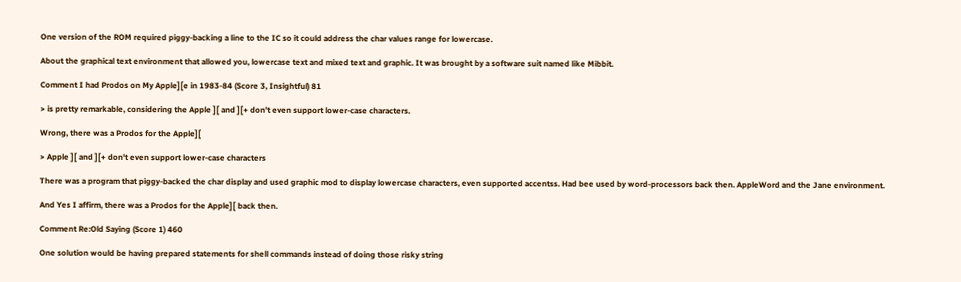One version of the ROM required piggy-backing a line to the IC so it could address the char values range for lowercase.

About the graphical text environment that allowed you, lowercase text and mixed text and graphic. It was brought by a software suit named like Mibbit.

Comment I had Prodos on My Apple][e in 1983-84 (Score 3, Insightful) 81

> is pretty remarkable, considering the Apple ][ and ][+ don't even support lower-case characters.

Wrong, there was a Prodos for the Apple][

> Apple ][ and ][+ don't even support lower-case characters

There was a program that piggy-backed the char display and used graphic mod to display lowercase characters, even supported accentss. Had bee used by word-processors back then. AppleWord and the Jane environment.

And Yes I affirm, there was a Prodos for the Apple][ back then.

Comment Re:Old Saying (Score 1) 460

One solution would be having prepared statements for shell commands instead of doing those risky string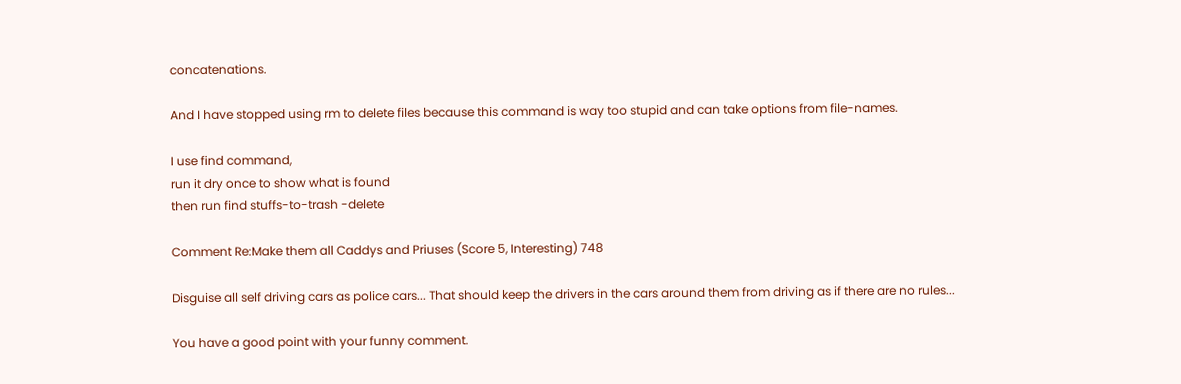concatenations.

And I have stopped using rm to delete files because this command is way too stupid and can take options from file-names.

I use find command,
run it dry once to show what is found
then run find stuffs-to-trash -delete

Comment Re:Make them all Caddys and Priuses (Score 5, Interesting) 748

Disguise all self driving cars as police cars... That should keep the drivers in the cars around them from driving as if there are no rules...

You have a good point with your funny comment.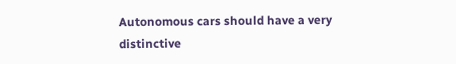Autonomous cars should have a very distinctive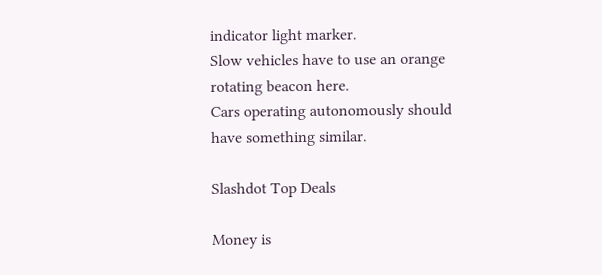indicator light marker.
Slow vehicles have to use an orange rotating beacon here.
Cars operating autonomously should have something similar.

Slashdot Top Deals

Money is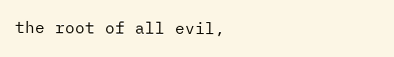the root of all evil,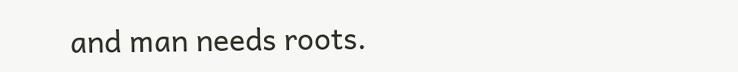and man needs roots.